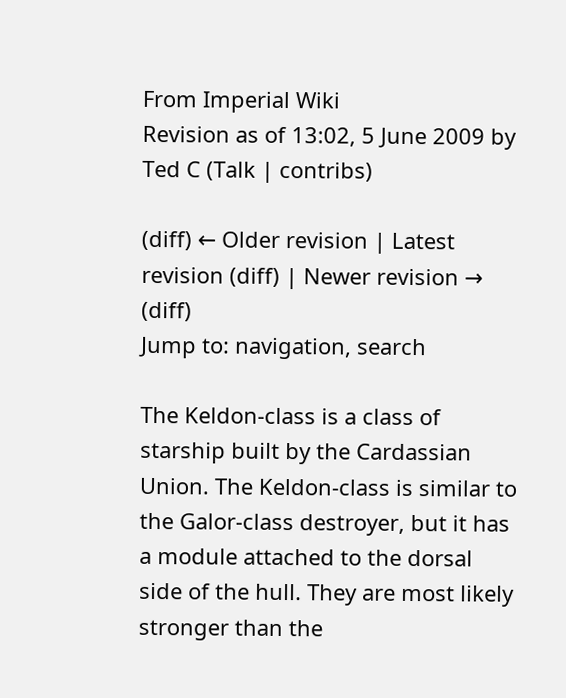From Imperial Wiki
Revision as of 13:02, 5 June 2009 by Ted C (Talk | contribs)

(diff) ← Older revision | Latest revision (diff) | Newer revision → (diff)
Jump to: navigation, search

The Keldon-class is a class of starship built by the Cardassian Union. The Keldon-class is similar to the Galor-class destroyer, but it has a module attached to the dorsal side of the hull. They are most likely stronger than the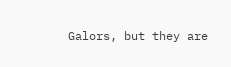Galors, but they are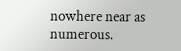nowhere near as numerous.